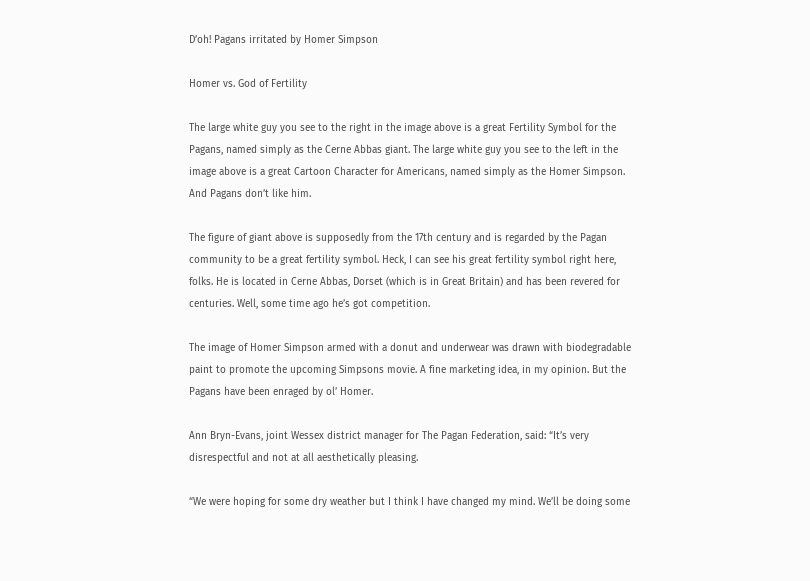D’oh! Pagans irritated by Homer Simpson

Homer vs. God of Fertility

The large white guy you see to the right in the image above is a great Fertility Symbol for the Pagans, named simply as the Cerne Abbas giant. The large white guy you see to the left in the image above is a great Cartoon Character for Americans, named simply as the Homer Simpson. And Pagans don’t like him.

The figure of giant above is supposedly from the 17th century and is regarded by the Pagan community to be a great fertility symbol. Heck, I can see his great fertility symbol right here, folks. He is located in Cerne Abbas, Dorset (which is in Great Britain) and has been revered for centuries. Well, some time ago he’s got competition.

The image of Homer Simpson armed with a donut and underwear was drawn with biodegradable paint to promote the upcoming Simpsons movie. A fine marketing idea, in my opinion. But the Pagans have been enraged by ol’ Homer.

Ann Bryn-Evans, joint Wessex district manager for The Pagan Federation, said: “It’s very disrespectful and not at all aesthetically pleasing.

“We were hoping for some dry weather but I think I have changed my mind. We’ll be doing some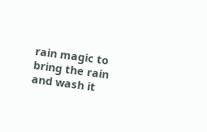rain magic to bring the rain and wash it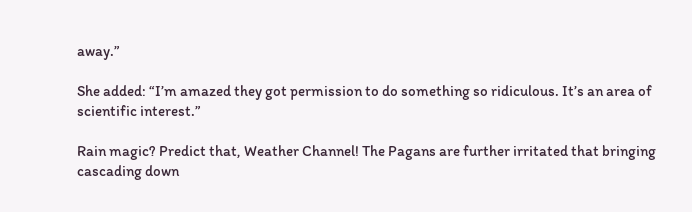away.”

She added: “I’m amazed they got permission to do something so ridiculous. It’s an area of scientific interest.”

Rain magic? Predict that, Weather Channel! The Pagans are further irritated that bringing cascading down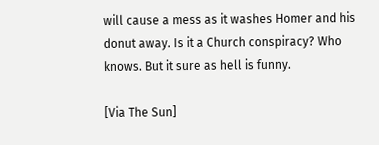will cause a mess as it washes Homer and his donut away. Is it a Church conspiracy? Who knows. But it sure as hell is funny.

[Via The Sun]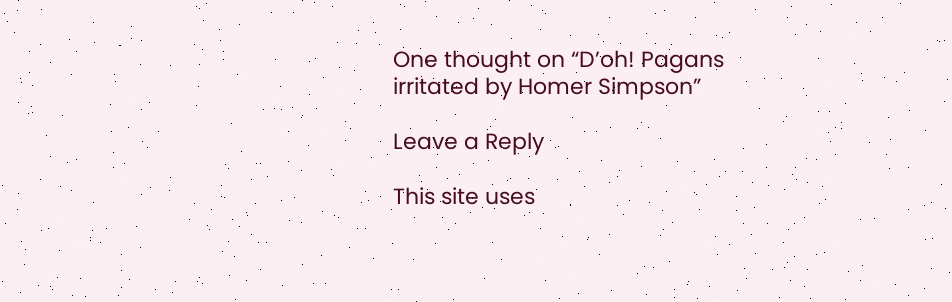One thought on “D’oh! Pagans irritated by Homer Simpson”

Leave a Reply

This site uses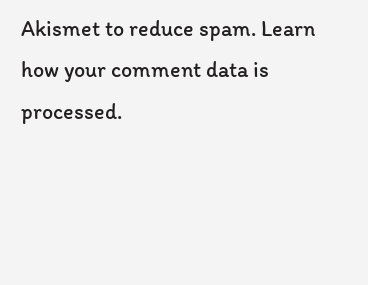Akismet to reduce spam. Learn how your comment data is processed.